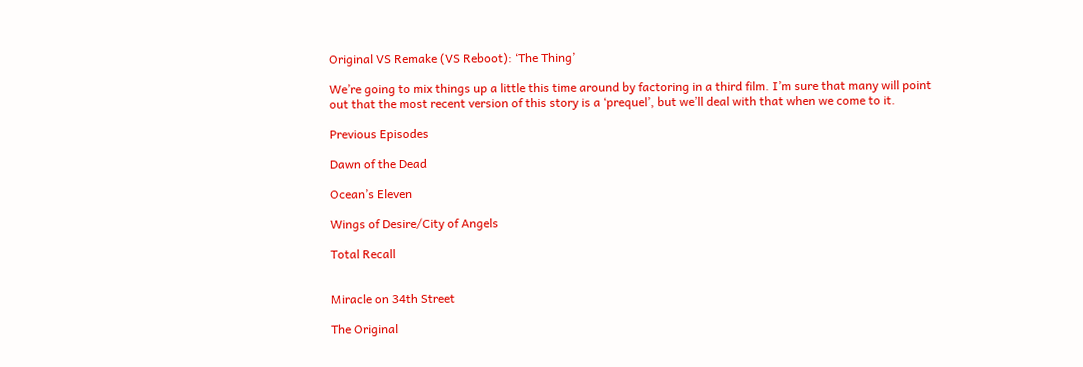Original VS Remake (VS Reboot): ‘The Thing’

We’re going to mix things up a little this time around by factoring in a third film. I’m sure that many will point out that the most recent version of this story is a ‘prequel’, but we’ll deal with that when we come to it.

Previous Episodes

Dawn of the Dead

Ocean’s Eleven

Wings of Desire/City of Angels

Total Recall


Miracle on 34th Street

The Original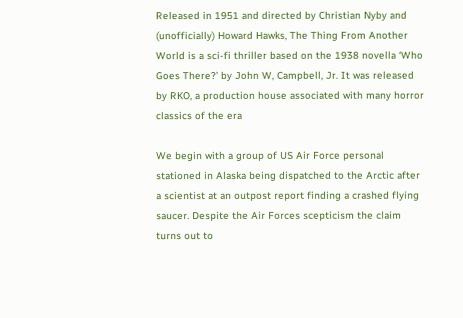Released in 1951 and directed by Christian Nyby and (unofficially) Howard Hawks, The Thing From Another World is a sci-fi thriller based on the 1938 novella ‘Who Goes There?’ by John W, Campbell, Jr. It was released by RKO, a production house associated with many horror classics of the era

We begin with a group of US Air Force personal stationed in Alaska being dispatched to the Arctic after a scientist at an outpost report finding a crashed flying saucer. Despite the Air Forces scepticism the claim turns out to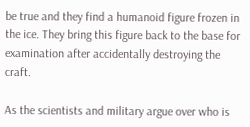be true and they find a humanoid figure frozen in the ice. They bring this figure back to the base for examination after accidentally destroying the craft.

As the scientists and military argue over who is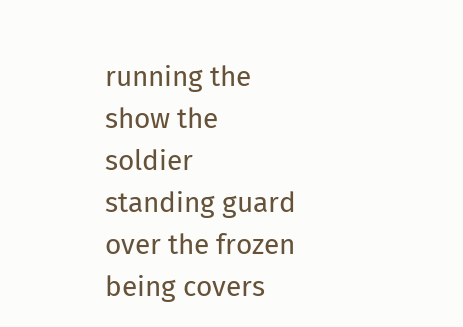running the show the soldier standing guard over the frozen being covers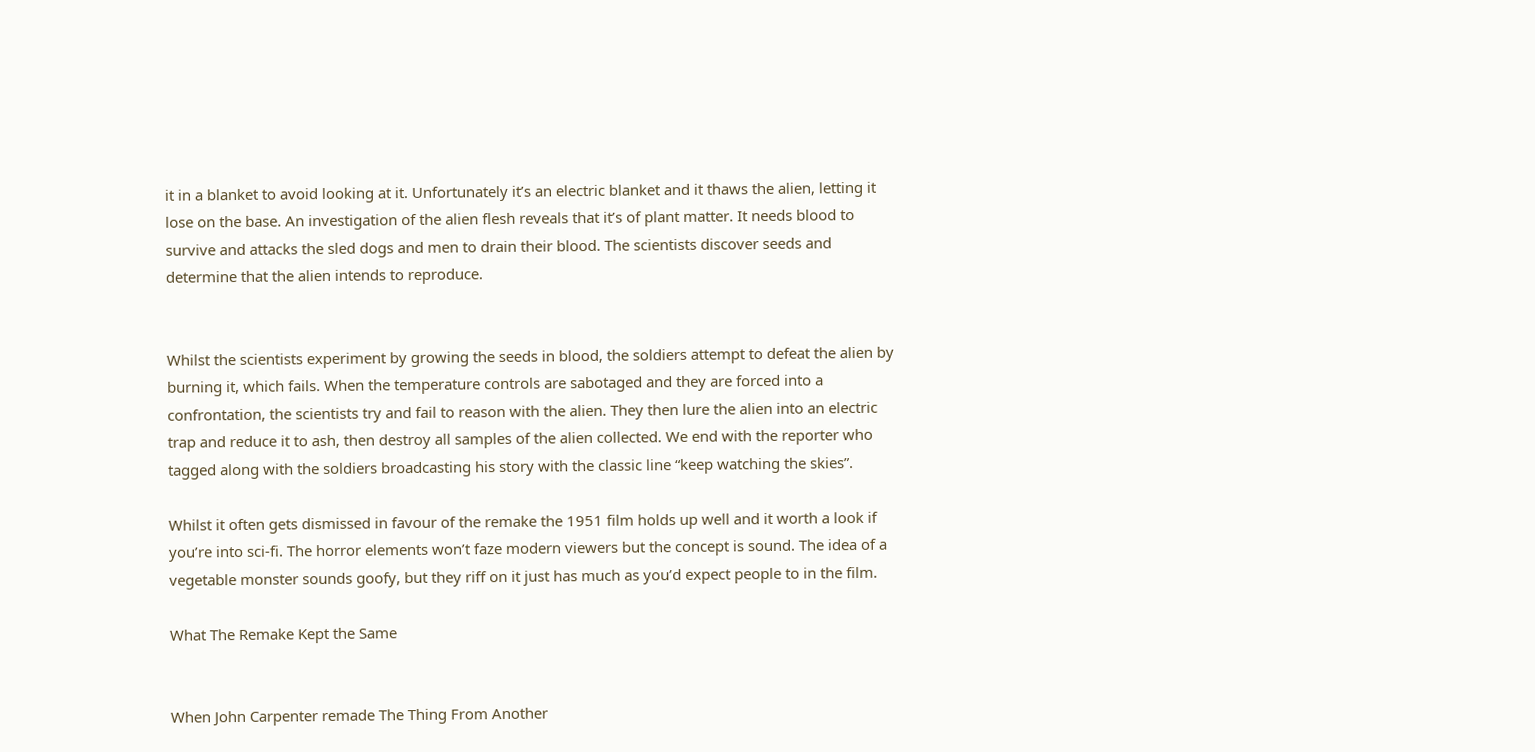it in a blanket to avoid looking at it. Unfortunately it’s an electric blanket and it thaws the alien, letting it lose on the base. An investigation of the alien flesh reveals that it’s of plant matter. It needs blood to survive and attacks the sled dogs and men to drain their blood. The scientists discover seeds and determine that the alien intends to reproduce.


Whilst the scientists experiment by growing the seeds in blood, the soldiers attempt to defeat the alien by burning it, which fails. When the temperature controls are sabotaged and they are forced into a confrontation, the scientists try and fail to reason with the alien. They then lure the alien into an electric trap and reduce it to ash, then destroy all samples of the alien collected. We end with the reporter who tagged along with the soldiers broadcasting his story with the classic line “keep watching the skies”.

Whilst it often gets dismissed in favour of the remake the 1951 film holds up well and it worth a look if you’re into sci-fi. The horror elements won’t faze modern viewers but the concept is sound. The idea of a vegetable monster sounds goofy, but they riff on it just has much as you’d expect people to in the film.

What The Remake Kept the Same


When John Carpenter remade The Thing From Another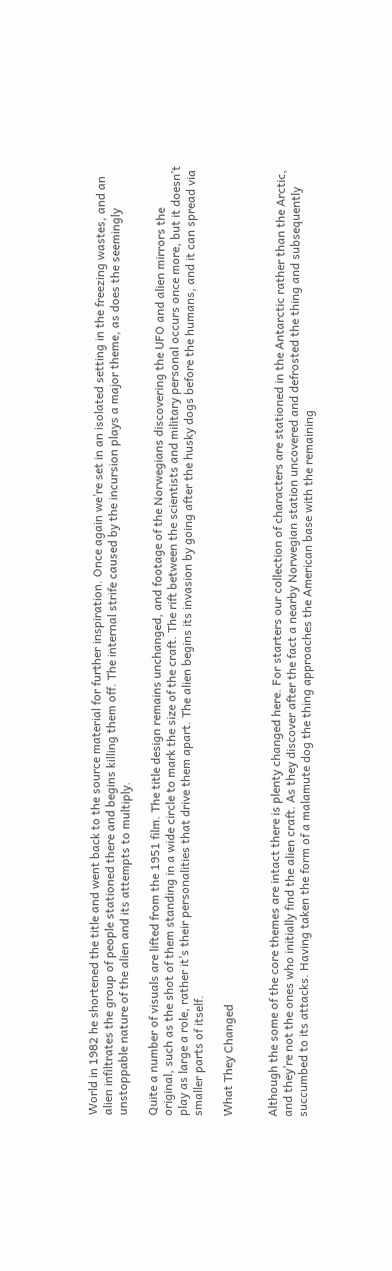World in 1982 he shortened the title and went back to the source material for further inspiration. Once again we’re set in an isolated setting in the freezing wastes, and an alien infiltrates the group of people stationed there and begins killing them off. The internal strife caused by the incursion plays a major theme, as does the seemingly unstoppable nature of the alien and its attempts to multiply.

Quite a number of visuals are lifted from the 1951 film. The title design remains unchanged, and footage of the Norwegians discovering the UFO and alien mirrors the original, such as the shot of them standing in a wide circle to mark the size of the craft. The rift between the scientists and military personal occurs once more, but it doesn’t play as large a role, rather it’s their personalities that drive them apart. The alien begins its invasion by going after the husky dogs before the humans, and it can spread via smaller parts of itself.

What They Changed


Although the some of the core themes are intact there is plenty changed here. For starters our collection of characters are stationed in the Antarctic rather than the Arctic, and they’re not the ones who initially find the alien craft. As they discover after the fact a nearby Norwegian station uncovered and defrosted the thing and subsequently succumbed to its attacks. Having taken the form of a malamute dog the thing approaches the American base with the remaining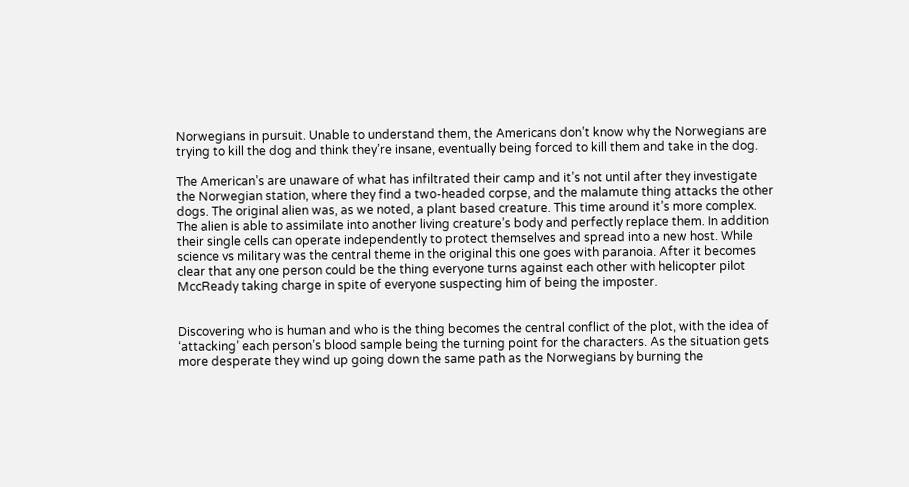Norwegians in pursuit. Unable to understand them, the Americans don’t know why the Norwegians are trying to kill the dog and think they’re insane, eventually being forced to kill them and take in the dog.

The American’s are unaware of what has infiltrated their camp and it’s not until after they investigate the Norwegian station, where they find a two-headed corpse, and the malamute thing attacks the other dogs. The original alien was, as we noted, a plant based creature. This time around it’s more complex. The alien is able to assimilate into another living creature’s body and perfectly replace them. In addition their single cells can operate independently to protect themselves and spread into a new host. While science vs military was the central theme in the original this one goes with paranoia. After it becomes clear that any one person could be the thing everyone turns against each other with helicopter pilot MccReady taking charge in spite of everyone suspecting him of being the imposter.


Discovering who is human and who is the thing becomes the central conflict of the plot, with the idea of ‘attacking’ each person’s blood sample being the turning point for the characters. As the situation gets more desperate they wind up going down the same path as the Norwegians by burning the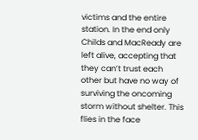victims and the entire station. In the end only Childs and MacReady are left alive, accepting that they can’t trust each other but have no way of surviving the oncoming storm without shelter. This flies in the face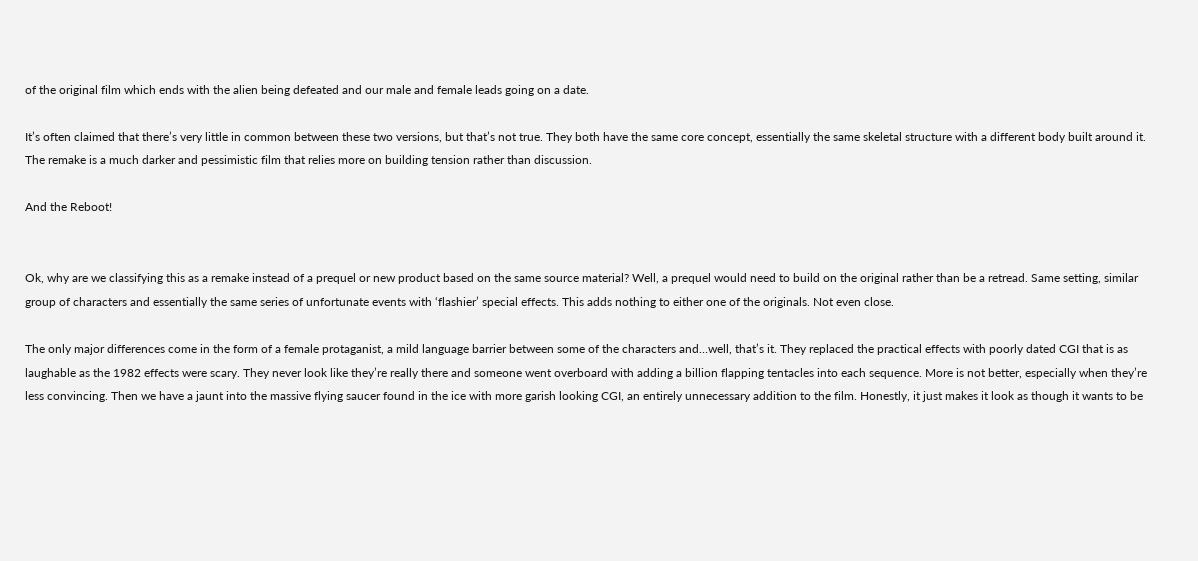of the original film which ends with the alien being defeated and our male and female leads going on a date.

It’s often claimed that there’s very little in common between these two versions, but that’s not true. They both have the same core concept, essentially the same skeletal structure with a different body built around it. The remake is a much darker and pessimistic film that relies more on building tension rather than discussion.

And the Reboot!


Ok, why are we classifying this as a remake instead of a prequel or new product based on the same source material? Well, a prequel would need to build on the original rather than be a retread. Same setting, similar group of characters and essentially the same series of unfortunate events with ‘flashier’ special effects. This adds nothing to either one of the originals. Not even close.

The only major differences come in the form of a female protaganist, a mild language barrier between some of the characters and…well, that’s it. They replaced the practical effects with poorly dated CGI that is as laughable as the 1982 effects were scary. They never look like they’re really there and someone went overboard with adding a billion flapping tentacles into each sequence. More is not better, especially when they’re less convincing. Then we have a jaunt into the massive flying saucer found in the ice with more garish looking CGI, an entirely unnecessary addition to the film. Honestly, it just makes it look as though it wants to be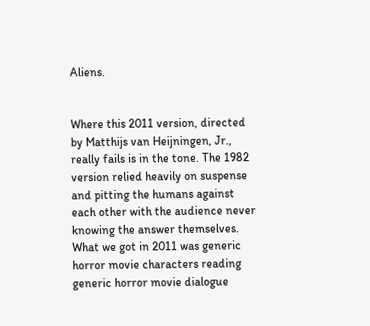Aliens.


Where this 2011 version, directed by Matthijs van Heijningen, Jr., really fails is in the tone. The 1982 version relied heavily on suspense and pitting the humans against each other with the audience never knowing the answer themselves. What we got in 2011 was generic horror movie characters reading generic horror movie dialogue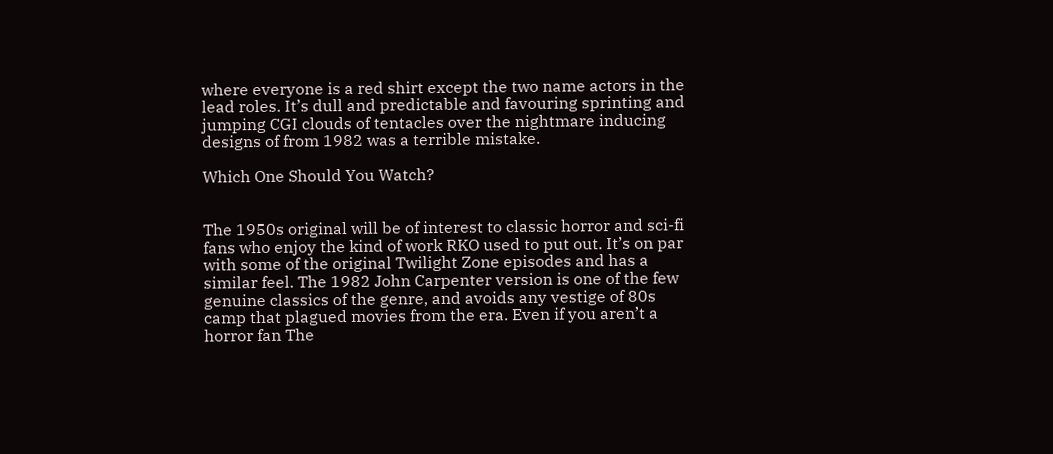where everyone is a red shirt except the two name actors in the lead roles. It’s dull and predictable and favouring sprinting and jumping CGI clouds of tentacles over the nightmare inducing designs of from 1982 was a terrible mistake.

Which One Should You Watch?


The 1950s original will be of interest to classic horror and sci-fi fans who enjoy the kind of work RKO used to put out. It’s on par with some of the original Twilight Zone episodes and has a similar feel. The 1982 John Carpenter version is one of the few genuine classics of the genre, and avoids any vestige of 80s camp that plagued movies from the era. Even if you aren’t a horror fan The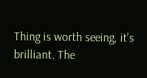Thing is worth seeing, it’s brilliant. The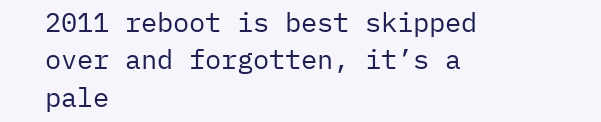2011 reboot is best skipped over and forgotten, it’s a pale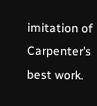imitation of Carpenter’s best work.